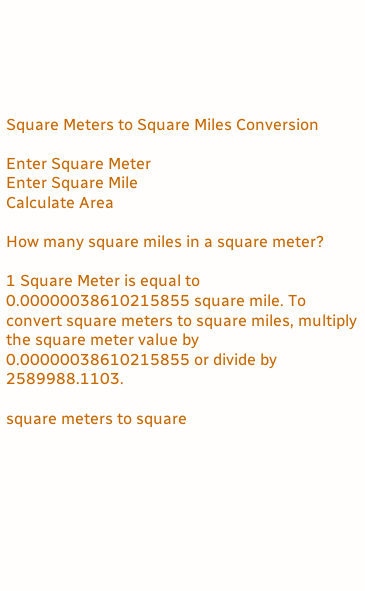Square Meters to Square Miles Conversion

Enter Square Meter
Enter Square Mile
Calculate Area

How many square miles in a square meter?

1 Square Meter is equal to 0.00000038610215855 square mile. To convert square meters to square miles, multiply the square meter value by 0.00000038610215855 or divide by 2589988.1103.

square meters to square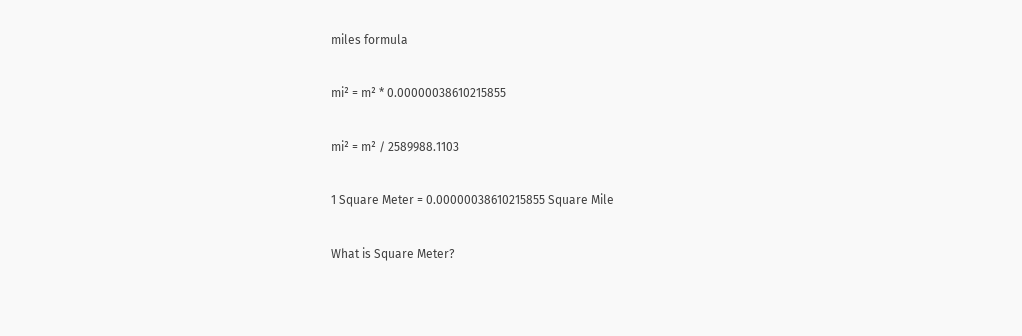miles formula

mi² = m² * 0.00000038610215855

mi² = m² / 2589988.1103

1 Square Meter = 0.00000038610215855 Square Mile

What is Square Meter?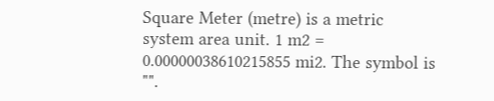Square Meter (metre) is a metric system area unit. 1 m2 = 0.00000038610215855 mi2. The symbol is "".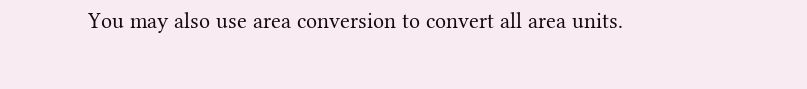You may also use area conversion to convert all area units.